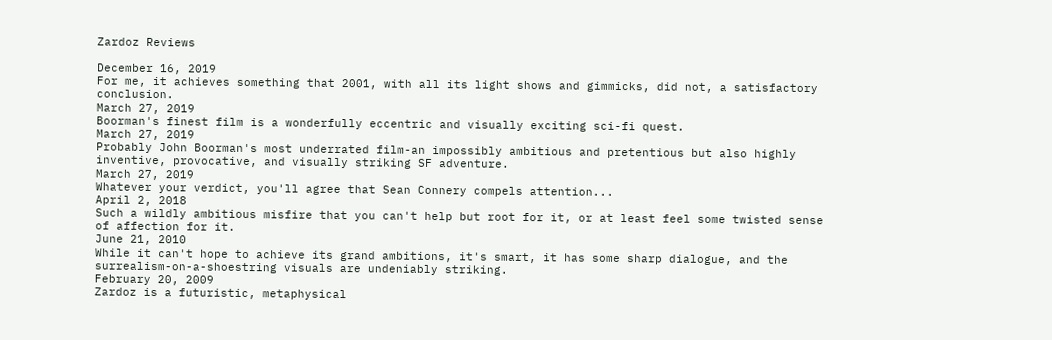Zardoz Reviews

December 16, 2019
For me, it achieves something that 2001, with all its light shows and gimmicks, did not, a satisfactory conclusion.
March 27, 2019
Boorman's finest film is a wonderfully eccentric and visually exciting sci-fi quest.
March 27, 2019
Probably John Boorman's most underrated film-an impossibly ambitious and pretentious but also highly inventive, provocative, and visually striking SF adventure.
March 27, 2019
Whatever your verdict, you'll agree that Sean Connery compels attention...
April 2, 2018
Such a wildly ambitious misfire that you can't help but root for it, or at least feel some twisted sense of affection for it.
June 21, 2010
While it can't hope to achieve its grand ambitions, it's smart, it has some sharp dialogue, and the surrealism-on-a-shoestring visuals are undeniably striking.
February 20, 2009
Zardoz is a futuristic, metaphysical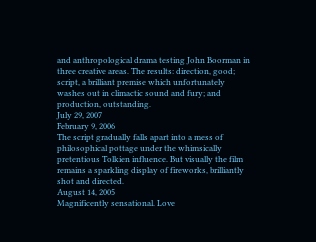and anthropological drama testing John Boorman in three creative areas. The results: direction, good; script, a brilliant premise which unfortunately washes out in climactic sound and fury; and production, outstanding.
July 29, 2007
February 9, 2006
The script gradually falls apart into a mess of philosophical pottage under the whimsically pretentious Tolkien influence. But visually the film remains a sparkling display of fireworks, brilliantly shot and directed.
August 14, 2005
Magnificently sensational. Love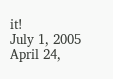it!
July 1, 2005
April 24,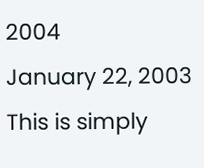2004
January 22, 2003
This is simply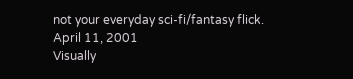not your everyday sci-fi/fantasy flick.
April 11, 2001
Visually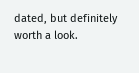dated, but definitely worth a look.